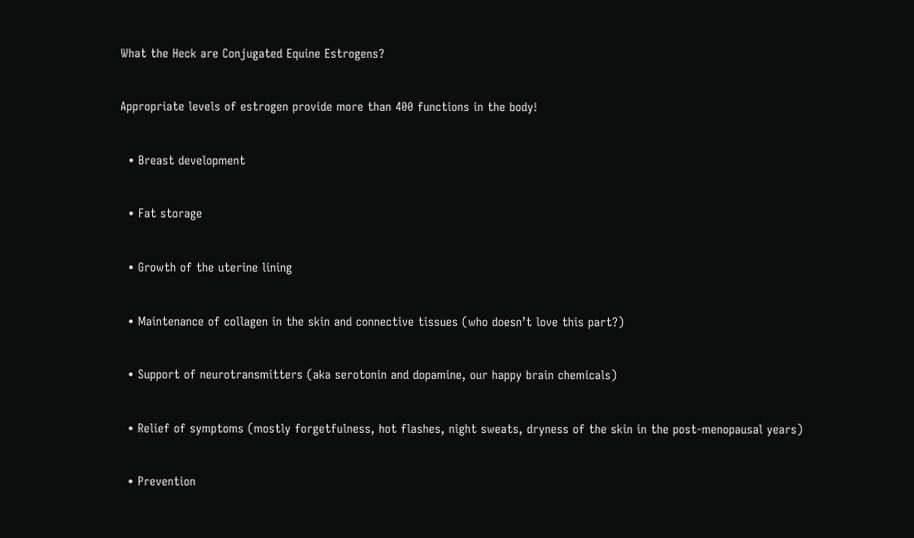What the Heck are Conjugated Equine Estrogens?

Appropriate levels of estrogen provide more than 400 functions in the body!

  • Breast development

  • Fat storage

  • Growth of the uterine lining

  • Maintenance of collagen in the skin and connective tissues (who doesn’t love this part?)

  • Support of neurotransmitters (aka serotonin and dopamine, our happy brain chemicals)

  • Relief of symptoms (mostly forgetfulness, hot flashes, night sweats, dryness of the skin in the post-menopausal years)

  • Prevention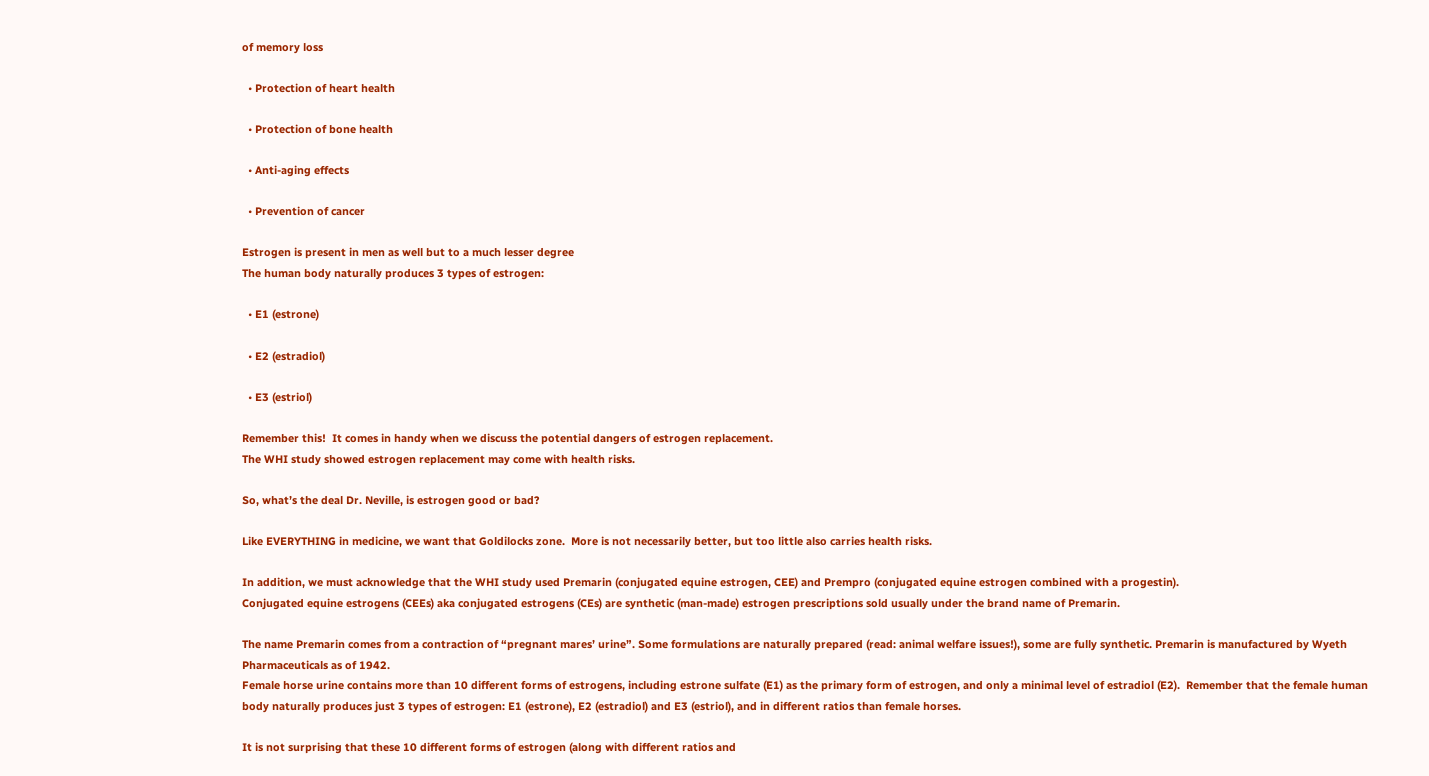of memory loss

  • Protection of heart health

  • Protection of bone health

  • Anti-aging effects

  • Prevention of cancer

Estrogen is present in men as well but to a much lesser degree
The human body naturally produces 3 types of estrogen:

  • E1 (estrone)

  • E2 (estradiol)

  • E3 (estriol)

Remember this!  It comes in handy when we discuss the potential dangers of estrogen replacement.
The WHI study showed estrogen replacement may come with health risks.

So, what’s the deal Dr. Neville, is estrogen good or bad?

Like EVERYTHING in medicine, we want that Goldilocks zone.  More is not necessarily better, but too little also carries health risks.

In addition, we must acknowledge that the WHI study used Premarin (conjugated equine estrogen, CEE) and Prempro (conjugated equine estrogen combined with a progestin).
Conjugated equine estrogens (CEEs) aka conjugated estrogens (CEs) are synthetic (man-made) estrogen prescriptions sold usually under the brand name of Premarin.

The name Premarin comes from a contraction of “pregnant mares’ urine”. Some formulations are naturally prepared (read: animal welfare issues!), some are fully synthetic. Premarin is manufactured by Wyeth Pharmaceuticals as of 1942.
Female horse urine contains more than 10 different forms of estrogens, including estrone sulfate (E1) as the primary form of estrogen, and only a minimal level of estradiol (E2).  Remember that the female human body naturally produces just 3 types of estrogen: E1 (estrone), E2 (estradiol) and E3 (estriol), and in different ratios than female horses.

It is not surprising that these 10 different forms of estrogen (along with different ratios and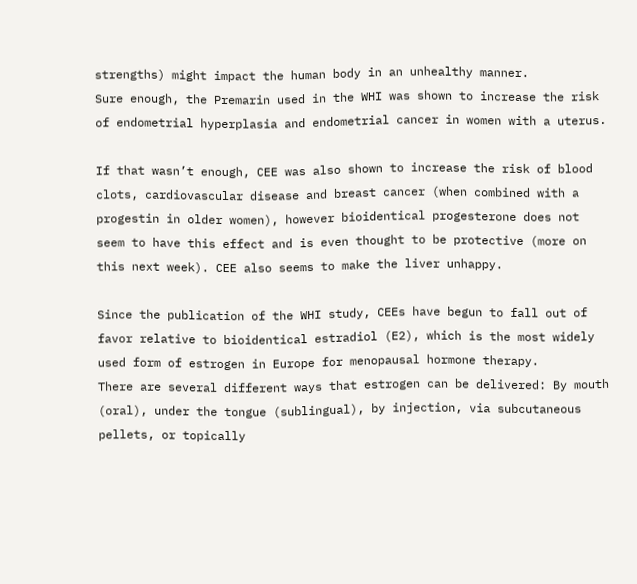strengths) might impact the human body in an unhealthy manner.
Sure enough, the Premarin used in the WHI was shown to increase the risk of endometrial hyperplasia and endometrial cancer in women with a uterus.

If that wasn’t enough, CEE was also shown to increase the risk of blood clots, cardiovascular disease and breast cancer (when combined with a progestin in older women), however bioidentical progesterone does not seem to have this effect and is even thought to be protective (more on this next week). CEE also seems to make the liver unhappy.

Since the publication of the WHI study, CEEs have begun to fall out of favor relative to bioidentical estradiol (E2), which is the most widely used form of estrogen in Europe for menopausal hormone therapy.
There are several different ways that estrogen can be delivered: By mouth (oral), under the tongue (sublingual), by injection, via subcutaneous pellets, or topically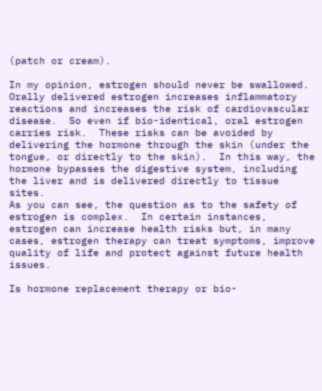(patch or cream).

In my opinion, estrogen should never be swallowed.  Orally delivered estrogen increases inflammatory reactions and increases the risk of cardiovascular disease.  So even if bio-identical, oral estrogen carries risk.  These risks can be avoided by delivering the hormone through the skin (under the tongue, or directly to the skin).  In this way, the hormone bypasses the digestive system, including the liver and is delivered directly to tissue sites.
As you can see, the question as to the safety of estrogen is complex.  In certain instances, estrogen can increase health risks but, in many cases, estrogen therapy can treat symptoms, improve quality of life and protect against future health issues.

Is hormone replacement therapy or bio-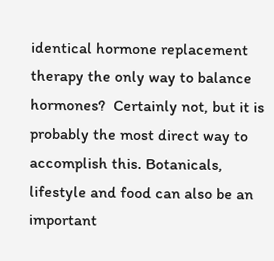identical hormone replacement therapy the only way to balance hormones?  Certainly not, but it is probably the most direct way to accomplish this. Botanicals, lifestyle and food can also be an important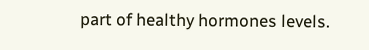part of healthy hormones levels.